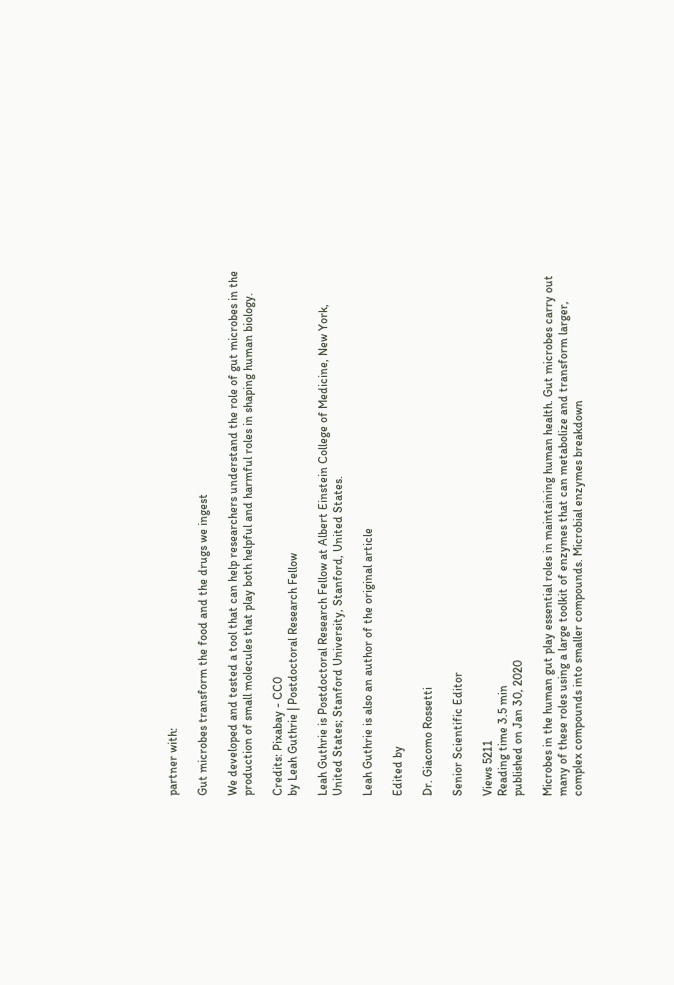partner with:

Gut microbes transform the food and the drugs we ingest

We developed and tested a tool that can help researchers understand the role of gut microbes in the production of small molecules that play both helpful and harmful roles in shaping human biology.

Credits: Pixabay - CC0
by Leah Guthrie | Postdoctoral Research Fellow

Leah Guthrie is Postdoctoral Research Fellow at Albert Einstein College of Medicine, New York, United States; Stanford University, Stanford, United States.

Leah Guthrie is also an author of the original article

Edited by

Dr. Giacomo Rossetti

Senior Scientific Editor

Views 5211
Reading time 3.5 min
published on Jan 30, 2020

Microbes in the human gut play essential roles in maintaining human health. Gut microbes carry out many of these roles using a large toolkit of enzymes that can metabolize and transform larger, complex compounds into smaller compounds. Microbial enzymes breakdown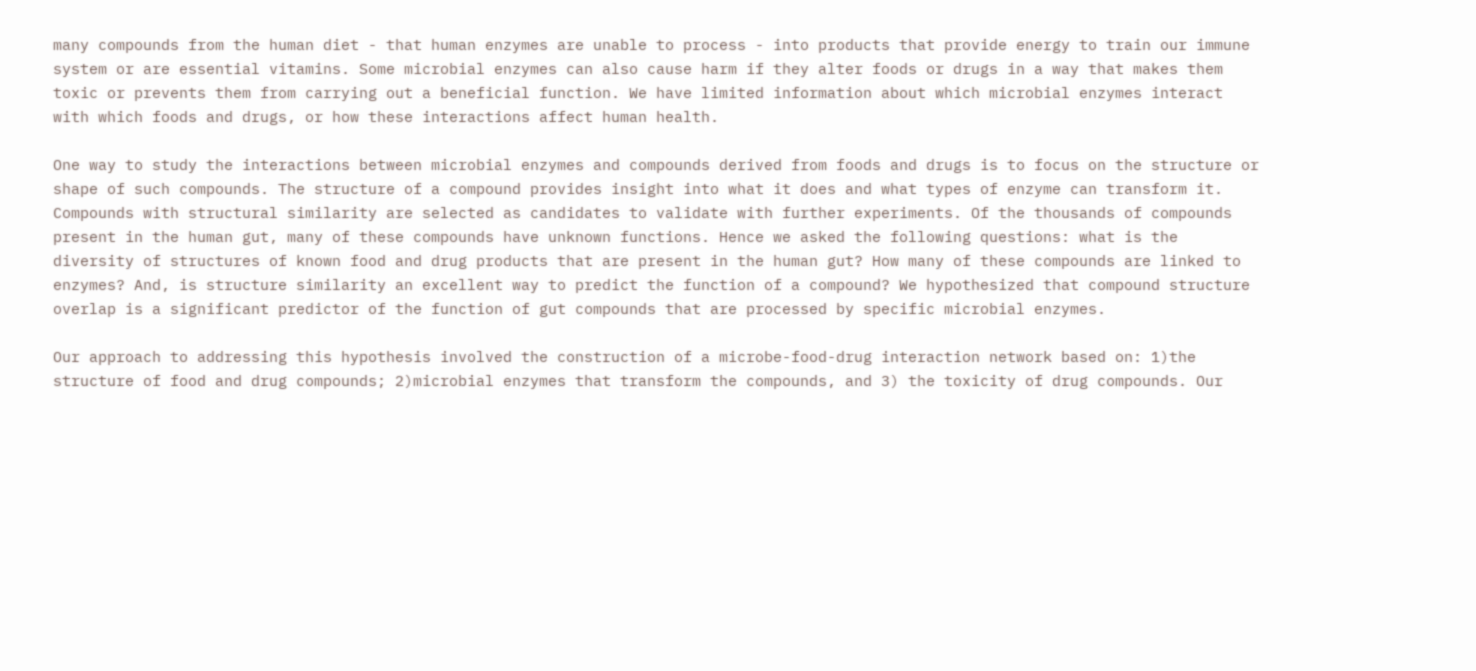many compounds from the human diet - that human enzymes are unable to process - into products that provide energy to train our immune system or are essential vitamins. Some microbial enzymes can also cause harm if they alter foods or drugs in a way that makes them toxic or prevents them from carrying out a beneficial function. We have limited information about which microbial enzymes interact with which foods and drugs, or how these interactions affect human health.

One way to study the interactions between microbial enzymes and compounds derived from foods and drugs is to focus on the structure or shape of such compounds. The structure of a compound provides insight into what it does and what types of enzyme can transform it. Compounds with structural similarity are selected as candidates to validate with further experiments. Of the thousands of compounds present in the human gut, many of these compounds have unknown functions. Hence we asked the following questions: what is the diversity of structures of known food and drug products that are present in the human gut? How many of these compounds are linked to enzymes? And, is structure similarity an excellent way to predict the function of a compound? We hypothesized that compound structure overlap is a significant predictor of the function of gut compounds that are processed by specific microbial enzymes.

Our approach to addressing this hypothesis involved the construction of a microbe-food-drug interaction network based on: 1)the structure of food and drug compounds; 2)microbial enzymes that transform the compounds, and 3) the toxicity of drug compounds. Our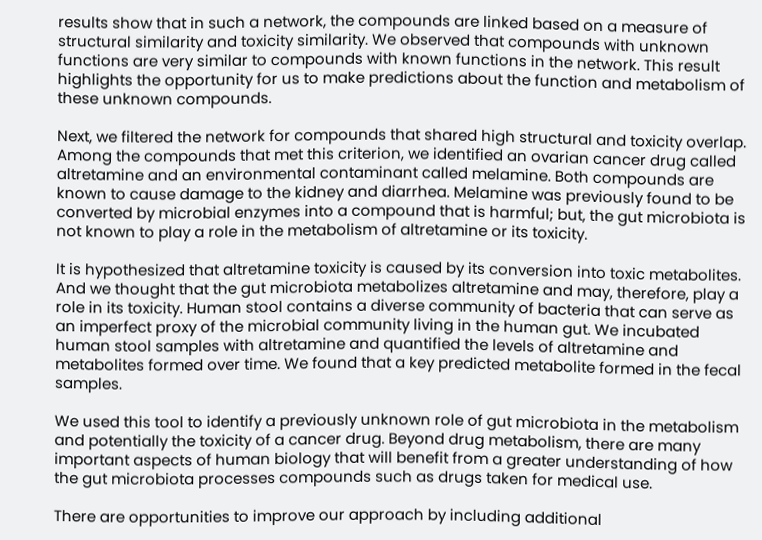results show that in such a network, the compounds are linked based on a measure of structural similarity and toxicity similarity. We observed that compounds with unknown functions are very similar to compounds with known functions in the network. This result highlights the opportunity for us to make predictions about the function and metabolism of these unknown compounds.

Next, we filtered the network for compounds that shared high structural and toxicity overlap. Among the compounds that met this criterion, we identified an ovarian cancer drug called altretamine and an environmental contaminant called melamine. Both compounds are known to cause damage to the kidney and diarrhea. Melamine was previously found to be converted by microbial enzymes into a compound that is harmful; but, the gut microbiota is not known to play a role in the metabolism of altretamine or its toxicity.

It is hypothesized that altretamine toxicity is caused by its conversion into toxic metabolites. And we thought that the gut microbiota metabolizes altretamine and may, therefore, play a role in its toxicity. Human stool contains a diverse community of bacteria that can serve as an imperfect proxy of the microbial community living in the human gut. We incubated human stool samples with altretamine and quantified the levels of altretamine and metabolites formed over time. We found that a key predicted metabolite formed in the fecal samples.

We used this tool to identify a previously unknown role of gut microbiota in the metabolism and potentially the toxicity of a cancer drug. Beyond drug metabolism, there are many important aspects of human biology that will benefit from a greater understanding of how the gut microbiota processes compounds such as drugs taken for medical use.

There are opportunities to improve our approach by including additional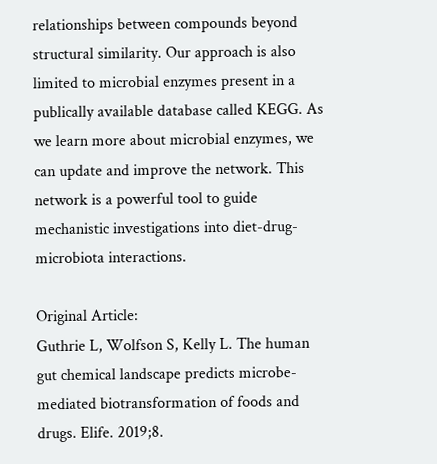relationships between compounds beyond structural similarity. Our approach is also limited to microbial enzymes present in a publically available database called KEGG. As we learn more about microbial enzymes, we can update and improve the network. This network is a powerful tool to guide mechanistic investigations into diet-drug-microbiota interactions.

Original Article:
Guthrie L, Wolfson S, Kelly L. The human gut chemical landscape predicts microbe-mediated biotransformation of foods and drugs. Elife. 2019;8.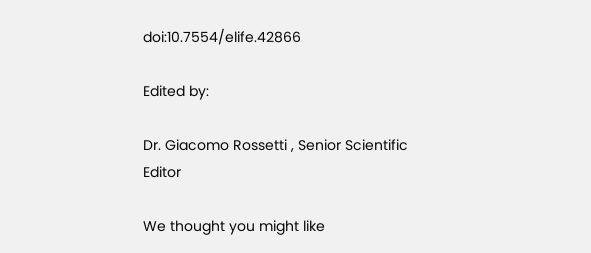doi:10.7554/elife.42866

Edited by:

Dr. Giacomo Rossetti , Senior Scientific Editor

We thought you might like